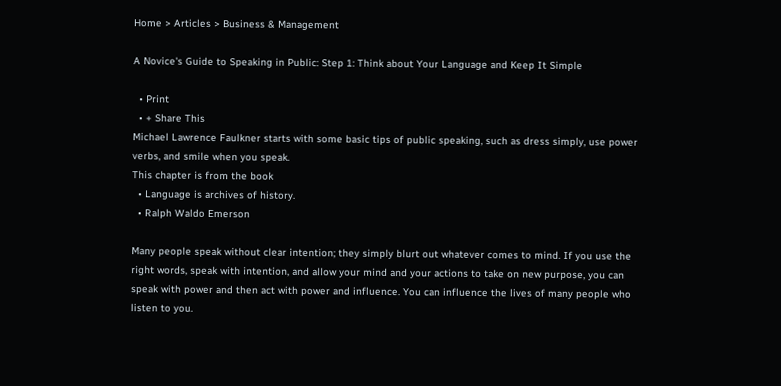Home > Articles > Business & Management

A Novice's Guide to Speaking in Public: Step 1: Think about Your Language and Keep It Simple

  • Print
  • + Share This
Michael Lawrence Faulkner starts with some basic tips of public speaking, such as dress simply, use power verbs, and smile when you speak.
This chapter is from the book
  • Language is archives of history.
  • Ralph Waldo Emerson

Many people speak without clear intention; they simply blurt out whatever comes to mind. If you use the right words, speak with intention, and allow your mind and your actions to take on new purpose, you can speak with power and then act with power and influence. You can influence the lives of many people who listen to you.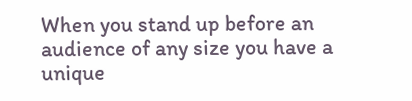When you stand up before an audience of any size you have a unique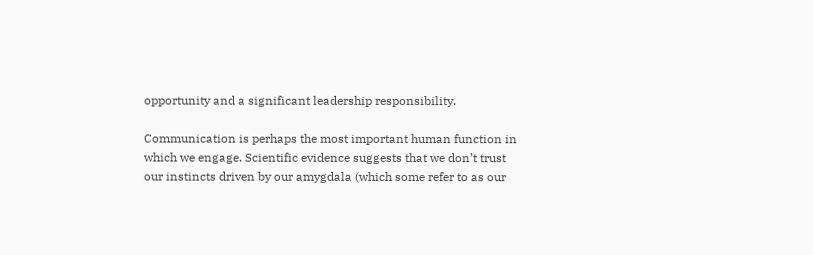opportunity and a significant leadership responsibility.

Communication is perhaps the most important human function in which we engage. Scientific evidence suggests that we don’t trust our instincts driven by our amygdala (which some refer to as our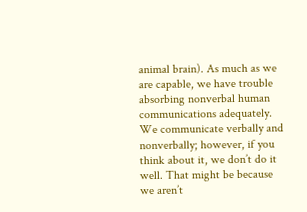animal brain). As much as we are capable, we have trouble absorbing nonverbal human communications adequately. We communicate verbally and nonverbally; however, if you think about it, we don’t do it well. That might be because we aren’t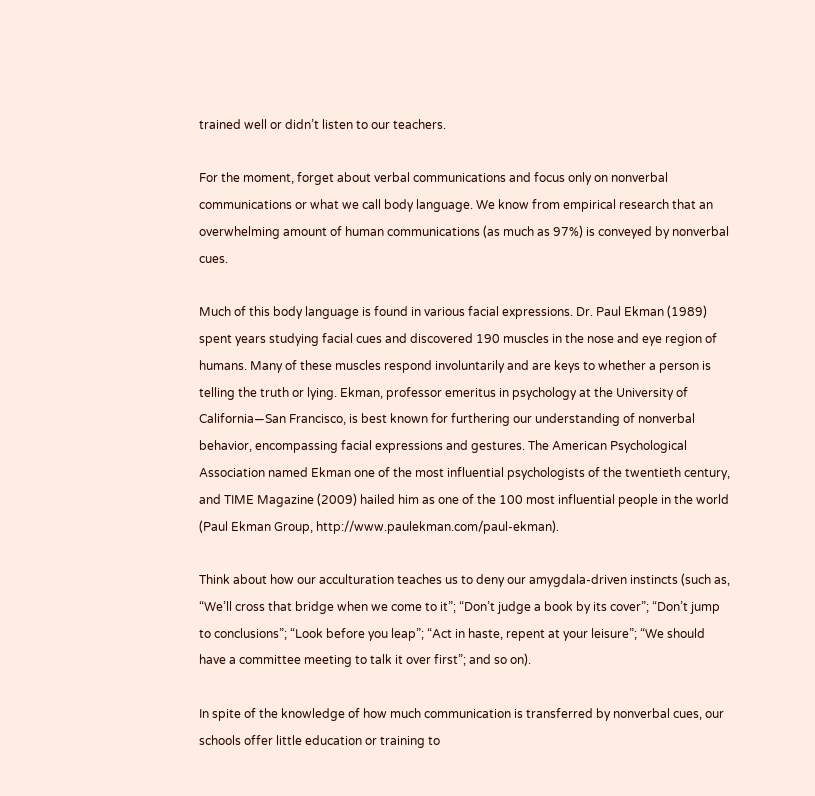trained well or didn’t listen to our teachers.

For the moment, forget about verbal communications and focus only on nonverbal communications or what we call body language. We know from empirical research that an overwhelming amount of human communications (as much as 97%) is conveyed by nonverbal cues.

Much of this body language is found in various facial expressions. Dr. Paul Ekman (1989) spent years studying facial cues and discovered 190 muscles in the nose and eye region of humans. Many of these muscles respond involuntarily and are keys to whether a person is telling the truth or lying. Ekman, professor emeritus in psychology at the University of California—San Francisco, is best known for furthering our understanding of nonverbal behavior, encompassing facial expressions and gestures. The American Psychological Association named Ekman one of the most influential psychologists of the twentieth century, and TIME Magazine (2009) hailed him as one of the 100 most influential people in the world (Paul Ekman Group, http://www.paulekman.com/paul-ekman).

Think about how our acculturation teaches us to deny our amygdala-driven instincts (such as, “We’ll cross that bridge when we come to it”; “Don’t judge a book by its cover”; “Don’t jump to conclusions”; “Look before you leap”; “Act in haste, repent at your leisure”; “We should have a committee meeting to talk it over first”; and so on).

In spite of the knowledge of how much communication is transferred by nonverbal cues, our schools offer little education or training to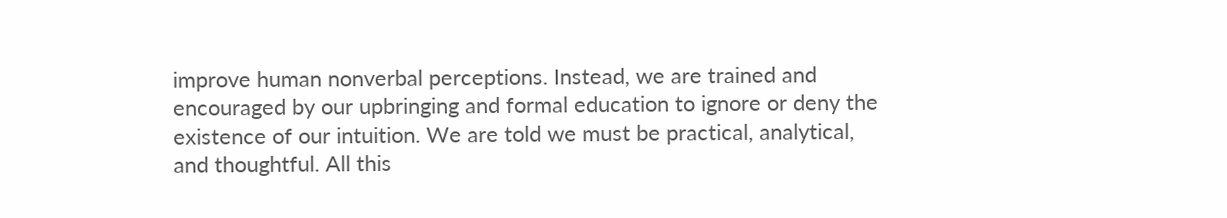improve human nonverbal perceptions. Instead, we are trained and encouraged by our upbringing and formal education to ignore or deny the existence of our intuition. We are told we must be practical, analytical, and thoughtful. All this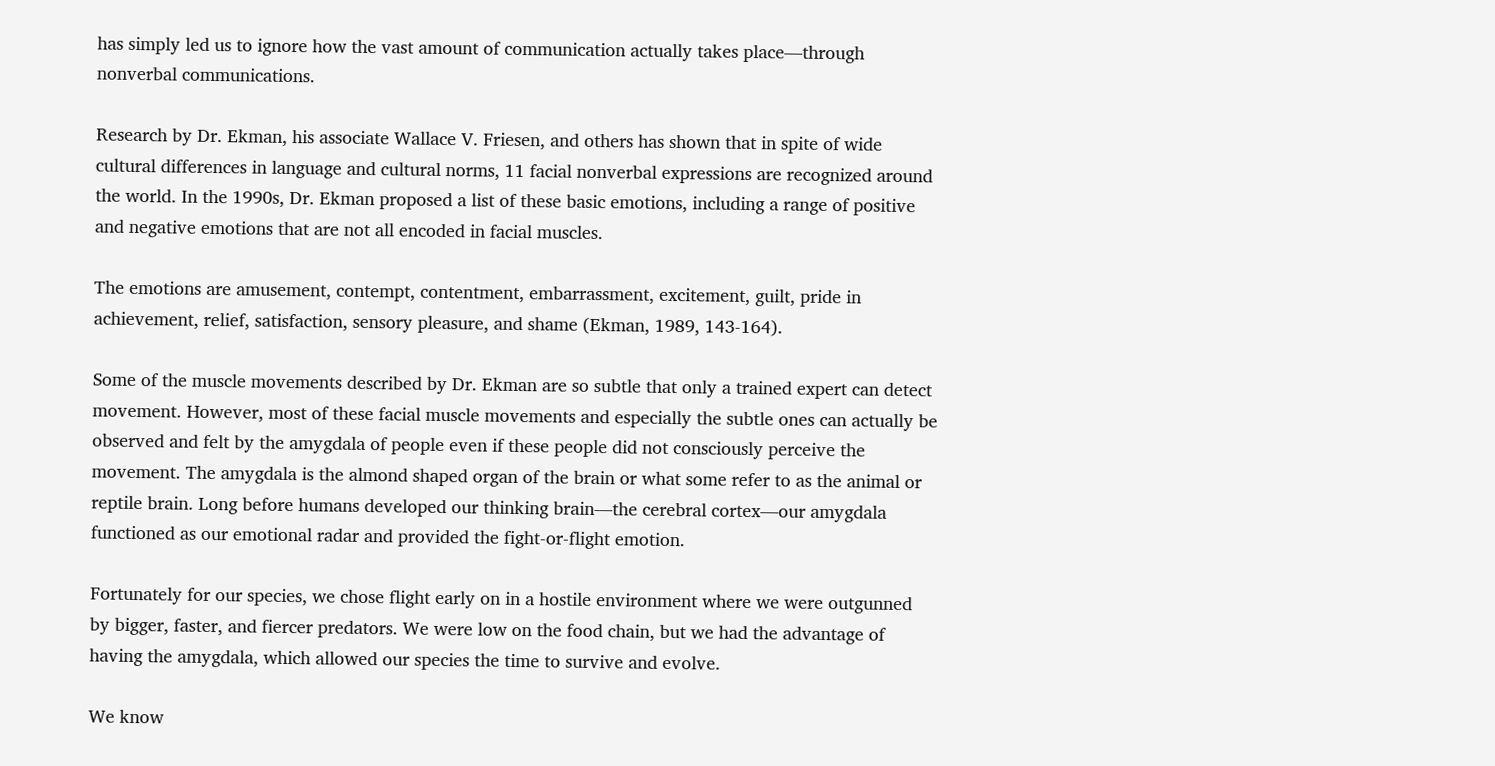has simply led us to ignore how the vast amount of communication actually takes place—through nonverbal communications.

Research by Dr. Ekman, his associate Wallace V. Friesen, and others has shown that in spite of wide cultural differences in language and cultural norms, 11 facial nonverbal expressions are recognized around the world. In the 1990s, Dr. Ekman proposed a list of these basic emotions, including a range of positive and negative emotions that are not all encoded in facial muscles.

The emotions are amusement, contempt, contentment, embarrassment, excitement, guilt, pride in achievement, relief, satisfaction, sensory pleasure, and shame (Ekman, 1989, 143-164).

Some of the muscle movements described by Dr. Ekman are so subtle that only a trained expert can detect movement. However, most of these facial muscle movements and especially the subtle ones can actually be observed and felt by the amygdala of people even if these people did not consciously perceive the movement. The amygdala is the almond shaped organ of the brain or what some refer to as the animal or reptile brain. Long before humans developed our thinking brain—the cerebral cortex—our amygdala functioned as our emotional radar and provided the fight-or-flight emotion.

Fortunately for our species, we chose flight early on in a hostile environment where we were outgunned by bigger, faster, and fiercer predators. We were low on the food chain, but we had the advantage of having the amygdala, which allowed our species the time to survive and evolve.

We know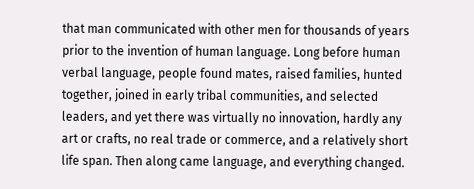that man communicated with other men for thousands of years prior to the invention of human language. Long before human verbal language, people found mates, raised families, hunted together, joined in early tribal communities, and selected leaders, and yet there was virtually no innovation, hardly any art or crafts, no real trade or commerce, and a relatively short life span. Then along came language, and everything changed.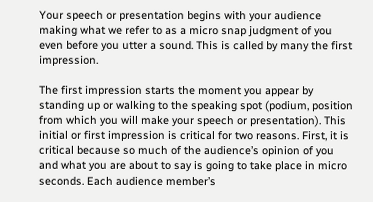Your speech or presentation begins with your audience making what we refer to as a micro snap judgment of you even before you utter a sound. This is called by many the first impression.

The first impression starts the moment you appear by standing up or walking to the speaking spot (podium, position from which you will make your speech or presentation). This initial or first impression is critical for two reasons. First, it is critical because so much of the audience’s opinion of you and what you are about to say is going to take place in micro seconds. Each audience member’s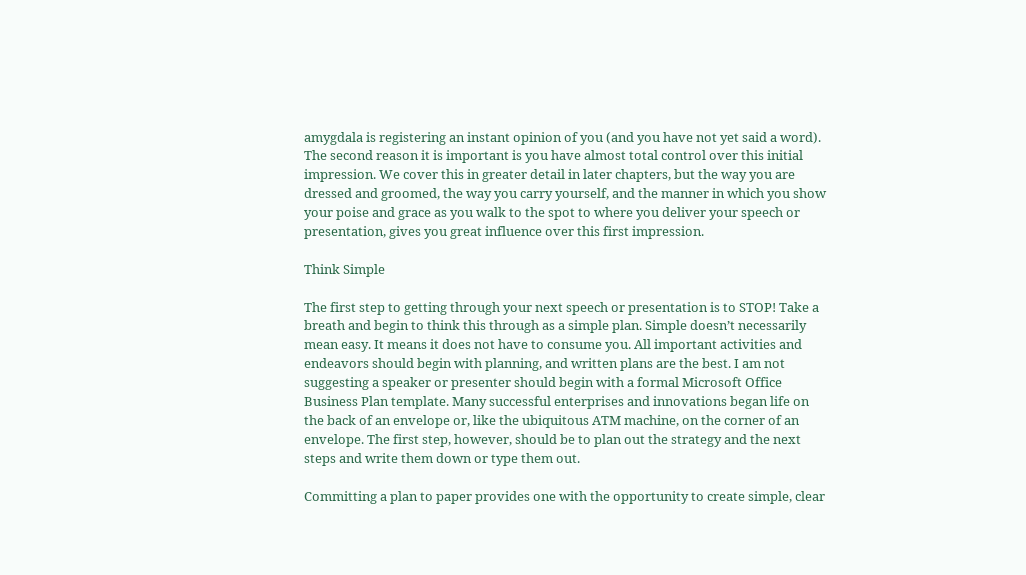amygdala is registering an instant opinion of you (and you have not yet said a word). The second reason it is important is you have almost total control over this initial impression. We cover this in greater detail in later chapters, but the way you are dressed and groomed, the way you carry yourself, and the manner in which you show your poise and grace as you walk to the spot to where you deliver your speech or presentation, gives you great influence over this first impression.

Think Simple

The first step to getting through your next speech or presentation is to STOP! Take a breath and begin to think this through as a simple plan. Simple doesn’t necessarily mean easy. It means it does not have to consume you. All important activities and endeavors should begin with planning, and written plans are the best. I am not suggesting a speaker or presenter should begin with a formal Microsoft Office Business Plan template. Many successful enterprises and innovations began life on the back of an envelope or, like the ubiquitous ATM machine, on the corner of an envelope. The first step, however, should be to plan out the strategy and the next steps and write them down or type them out.

Committing a plan to paper provides one with the opportunity to create simple, clear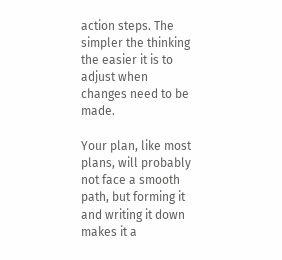action steps. The simpler the thinking the easier it is to adjust when changes need to be made.

Your plan, like most plans, will probably not face a smooth path, but forming it and writing it down makes it a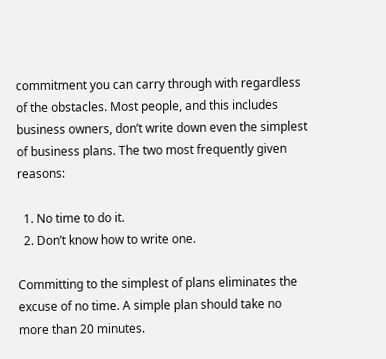commitment you can carry through with regardless of the obstacles. Most people, and this includes business owners, don’t write down even the simplest of business plans. The two most frequently given reasons:

  1. No time to do it.
  2. Don’t know how to write one.

Committing to the simplest of plans eliminates the excuse of no time. A simple plan should take no more than 20 minutes.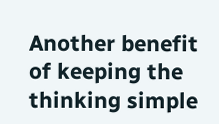Another benefit of keeping the thinking simple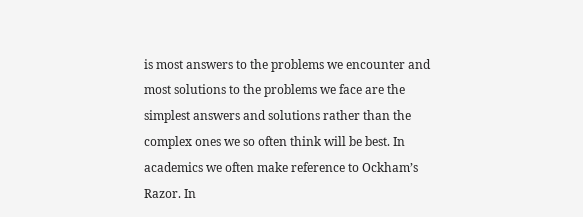is most answers to the problems we encounter and most solutions to the problems we face are the simplest answers and solutions rather than the complex ones we so often think will be best. In academics we often make reference to Ockham’s Razor. In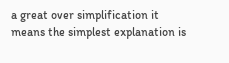a great over simplification it means the simplest explanation is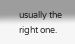usually the right one.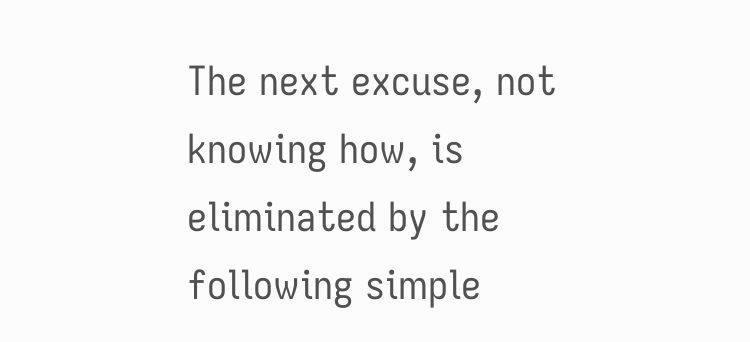The next excuse, not knowing how, is eliminated by the following simple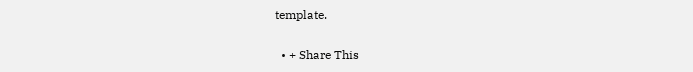template.

  • + Share This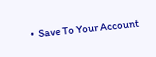•  Save To Your Account